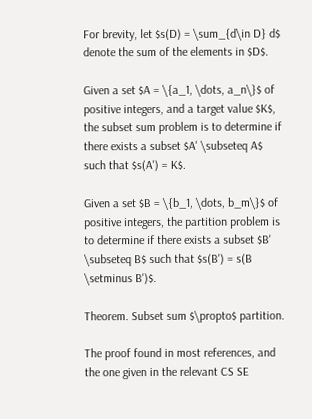For brevity, let $s(D) = \sum_{d\in D} d$ denote the sum of the elements in $D$.

Given a set $A = \{a_1, \dots, a_n\}$ of positive integers, and a target value $K$, the subset sum problem is to determine if there exists a subset $A' \subseteq A$ such that $s(A') = K$.

Given a set $B = \{b_1, \dots, b_m\}$ of positive integers, the partition problem is to determine if there exists a subset $B' \subseteq B$ such that $s(B') = s(B \setminus B')$.

Theorem. Subset sum $\propto$ partition.

The proof found in most references, and the one given in the relevant CS SE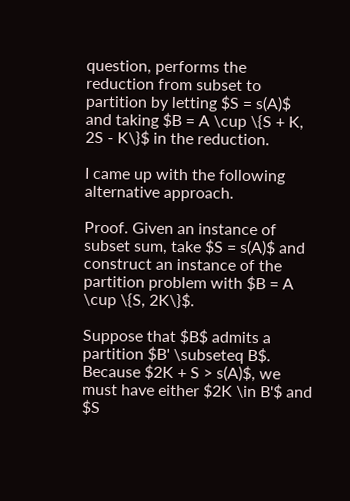question, performs the reduction from subset to partition by letting $S = s(A)$ and taking $B = A \cup \{S + K, 2S - K\}$ in the reduction.

I came up with the following alternative approach.

Proof. Given an instance of subset sum, take $S = s(A)$ and construct an instance of the partition problem with $B = A \cup \{S, 2K\}$.

Suppose that $B$ admits a partition $B' \subseteq B$. Because $2K + S > s(A)$, we must have either $2K \in B'$ and $S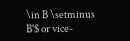\in B \setminus B'$ or vice-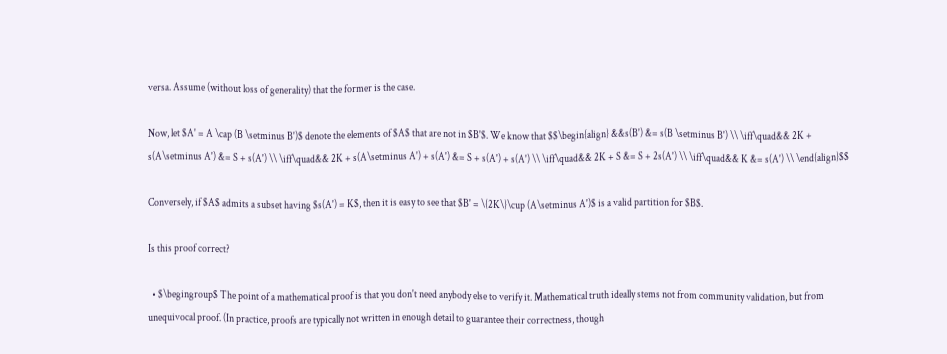versa. Assume (without loss of generality) that the former is the case.

Now, let $A' = A \cap (B \setminus B')$ denote the elements of $A$ that are not in $B'$. We know that $$\begin{align} &&s(B') &= s(B \setminus B') \\ \iff\quad&& 2K + s(A\setminus A') &= S + s(A') \\ \iff\quad&& 2K + s(A\setminus A') + s(A') &= S + s(A') + s(A') \\ \iff\quad&& 2K + S &= S + 2s(A') \\ \iff\quad&& K &= s(A') \\ \end{align}$$

Conversely, if $A$ admits a subset having $s(A') = K$, then it is easy to see that $B' = \{2K\}\cup (A\setminus A')$ is a valid partition for $B$.

Is this proof correct?

  • $\begingroup$ The point of a mathematical proof is that you don't need anybody else to verify it. Mathematical truth ideally stems not from community validation, but from unequivocal proof. (In practice, proofs are typically not written in enough detail to guarantee their correctness, though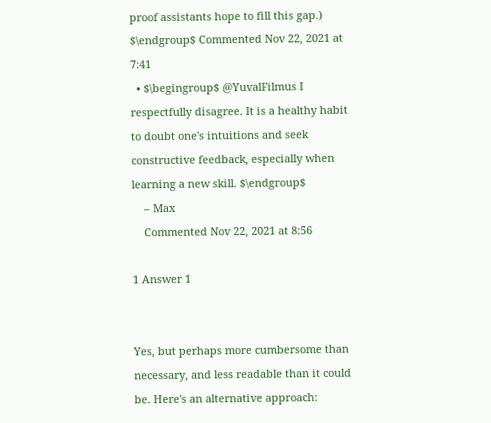proof assistants hope to fill this gap.) $\endgroup$ Commented Nov 22, 2021 at 7:41
  • $\begingroup$ @YuvalFilmus I respectfully disagree. It is a healthy habit to doubt one's intuitions and seek constructive feedback, especially when learning a new skill. $\endgroup$
    – Max
    Commented Nov 22, 2021 at 8:56

1 Answer 1


Yes, but perhaps more cumbersome than necessary, and less readable than it could be. Here's an alternative approach: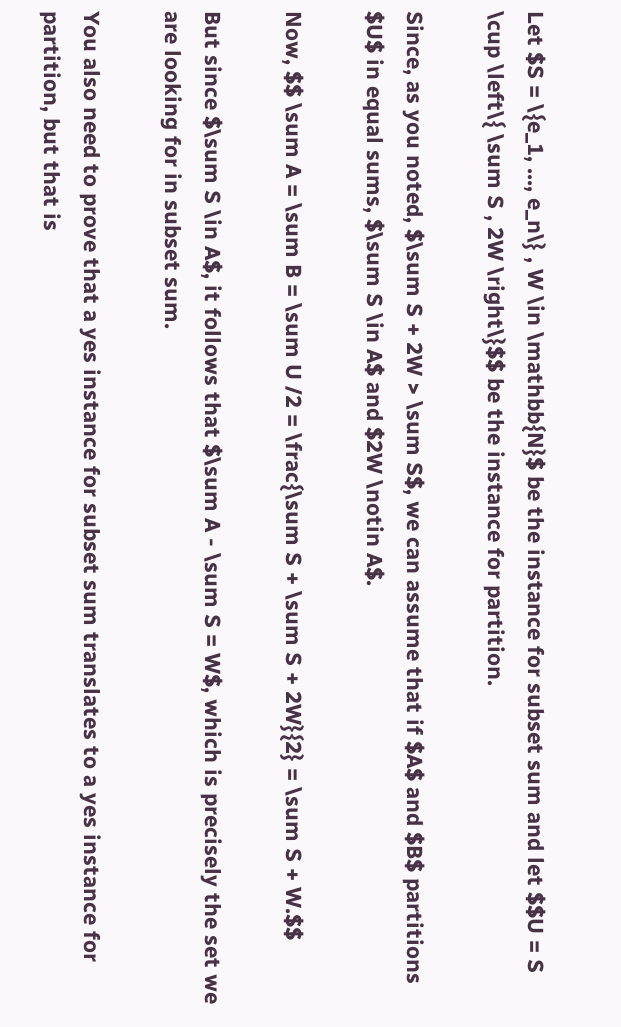Let $S = \{e_1, ..., e_n\} , W \in \mathbb{N}$ be the instance for subset sum and let $$U = S \cup \left\{ \sum S , 2W \right\}$$ be the instance for partition.

Since, as you noted, $\sum S + 2W > \sum S$, we can assume that if $A$ and $B$ partitions $U$ in equal sums, $\sum S \in A$ and $2W \notin A$.

Now, $$ \sum A = \sum B = \sum U /2 = \frac{\sum S + \sum S + 2W}{2} = \sum S + W.$$

But since $\sum S \in A$, it follows that $\sum A - \sum S = W$, which is precisely the set we are looking for in subset sum.

You also need to prove that a yes instance for subset sum translates to a yes instance for partition, but that is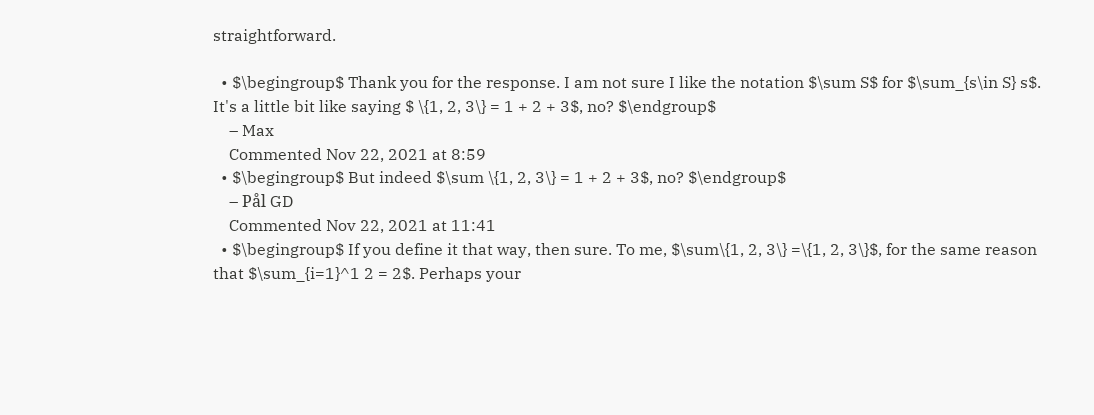straightforward.

  • $\begingroup$ Thank you for the response. I am not sure I like the notation $\sum S$ for $\sum_{s\in S} s$. It's a little bit like saying $ \{1, 2, 3\} = 1 + 2 + 3$, no? $\endgroup$
    – Max
    Commented Nov 22, 2021 at 8:59
  • $\begingroup$ But indeed $\sum \{1, 2, 3\} = 1 + 2 + 3$, no? $\endgroup$
    – Pål GD
    Commented Nov 22, 2021 at 11:41
  • $\begingroup$ If you define it that way, then sure. To me, $\sum\{1, 2, 3\} =\{1, 2, 3\}$, for the same reason that $\sum_{i=1}^1 2 = 2$. Perhaps your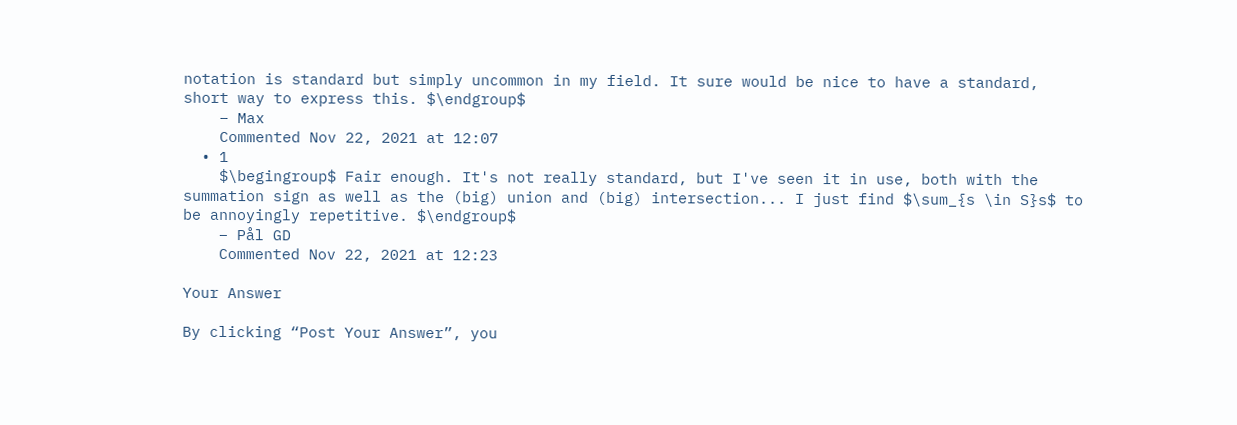notation is standard but simply uncommon in my field. It sure would be nice to have a standard, short way to express this. $\endgroup$
    – Max
    Commented Nov 22, 2021 at 12:07
  • 1
    $\begingroup$ Fair enough. It's not really standard, but I've seen it in use, both with the summation sign as well as the (big) union and (big) intersection... I just find $\sum_{s \in S}s$ to be annoyingly repetitive. $\endgroup$
    – Pål GD
    Commented Nov 22, 2021 at 12:23

Your Answer

By clicking “Post Your Answer”, you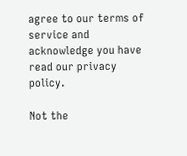agree to our terms of service and acknowledge you have read our privacy policy.

Not the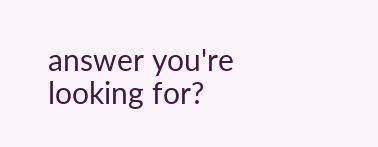answer you're looking for?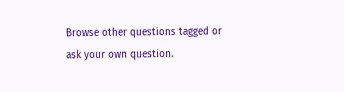Browse other questions tagged or ask your own question.